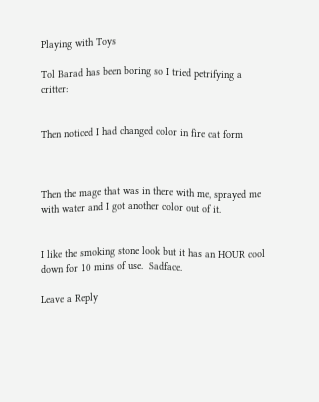Playing with Toys

Tol Barad has been boring so I tried petrifying a critter:


Then noticed I had changed color in fire cat form



Then the mage that was in there with me, sprayed me with water and I got another color out of it.


I like the smoking stone look but it has an HOUR cool down for 10 mins of use.  Sadface.

Leave a Reply